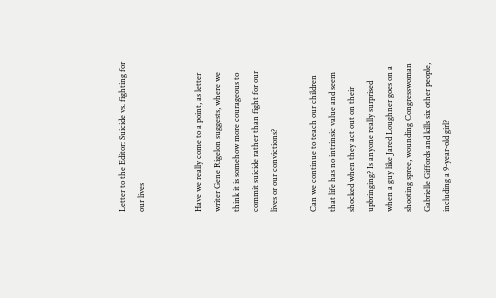Letter to the Editor: Suicide vs. fighting for our lives


Have we really come to a point, as letter writer Gene Rigelon suggests, where we think it is somehow more courageous to commit suicide rather than fight for our lives or our convictions?

Can we continue to teach our children that life has no intrinsic value and seem shocked when they act out on their upbringing? Is anyone really surprised when a guy like Jared Loughner goes on a shooting spree, wounding Congresswoman Gabrielle Giffords and kills six other people, including a 9-year-old girl?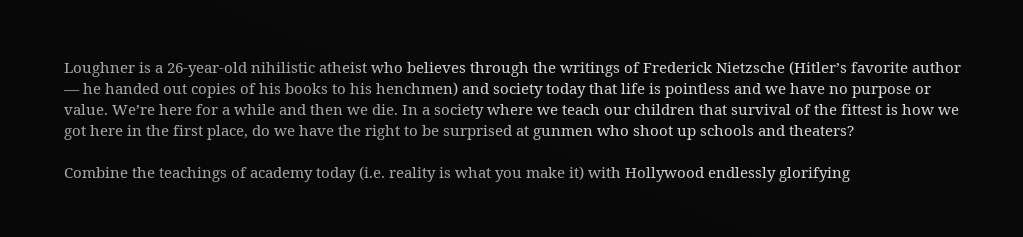Loughner is a 26-year-old nihilistic atheist who believes through the writings of Frederick Nietzsche (Hitler’s favorite author — he handed out copies of his books to his henchmen) and society today that life is pointless and we have no purpose or value. We’re here for a while and then we die. In a society where we teach our children that survival of the fittest is how we got here in the first place, do we have the right to be surprised at gunmen who shoot up schools and theaters?

Combine the teachings of academy today (i.e. reality is what you make it) with Hollywood endlessly glorifying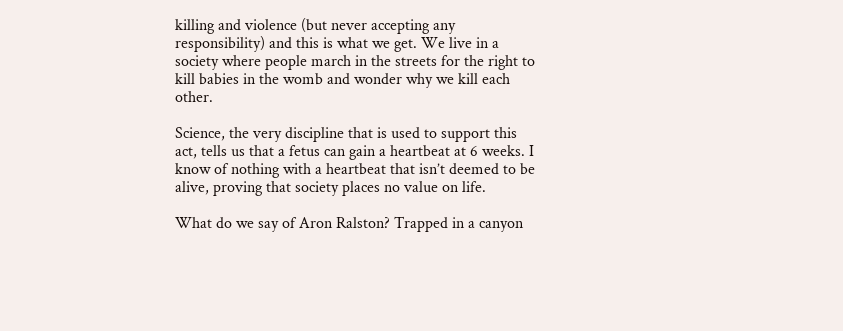killing and violence (but never accepting any responsibility) and this is what we get. We live in a society where people march in the streets for the right to kill babies in the womb and wonder why we kill each other.

Science, the very discipline that is used to support this act, tells us that a fetus can gain a heartbeat at 6 weeks. I know of nothing with a heartbeat that isn’t deemed to be alive, proving that society places no value on life.

What do we say of Aron Ralston? Trapped in a canyon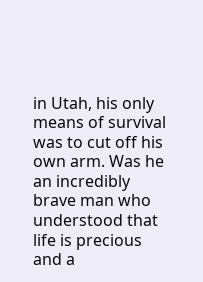in Utah, his only means of survival was to cut off his own arm. Was he an incredibly brave man who understood that life is precious and a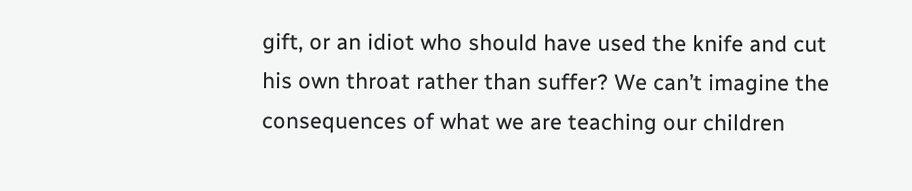gift, or an idiot who should have used the knife and cut his own throat rather than suffer? We can’t imagine the consequences of what we are teaching our children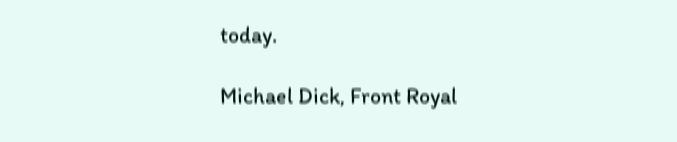today.

Michael Dick, Front Royal